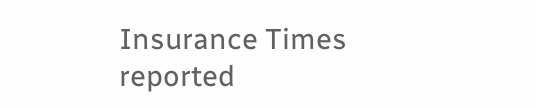Insurance Times reported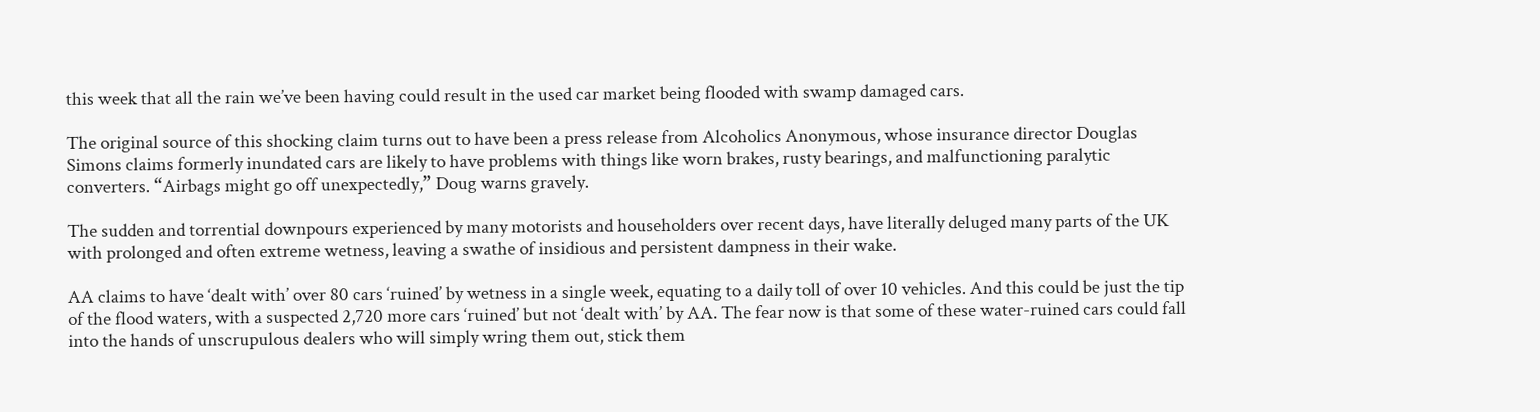this week that all the rain we’ve been having could result in the used car market being flooded with swamp damaged cars.

The original source of this shocking claim turns out to have been a press release from Alcoholics Anonymous, whose insurance director Douglas Simons claims formerly inundated cars are likely to have problems with things like worn brakes, rusty bearings, and malfunctioning paralytic converters. “Airbags might go off unexpectedly,” Doug warns gravely.

The sudden and torrential downpours experienced by many motorists and householders over recent days, have literally deluged many parts of the UK with prolonged and often extreme wetness, leaving a swathe of insidious and persistent dampness in their wake.

AA claims to have ‘dealt with’ over 80 cars ‘ruined’ by wetness in a single week, equating to a daily toll of over 10 vehicles. And this could be just the tip of the flood waters, with a suspected 2,720 more cars ‘ruined’ but not ‘dealt with’ by AA. The fear now is that some of these water-ruined cars could fall into the hands of unscrupulous dealers who will simply wring them out, stick them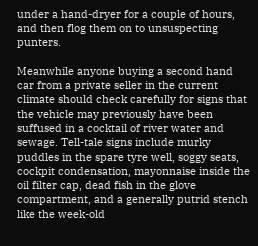under a hand-dryer for a couple of hours, and then flog them on to unsuspecting punters.

Meanwhile anyone buying a second hand car from a private seller in the current climate should check carefully for signs that the vehicle may previously have been suffused in a cocktail of river water and sewage. Tell-tale signs include murky puddles in the spare tyre well, soggy seats, cockpit condensation, mayonnaise inside the oil filter cap, dead fish in the glove compartment, and a generally putrid stench like the week-old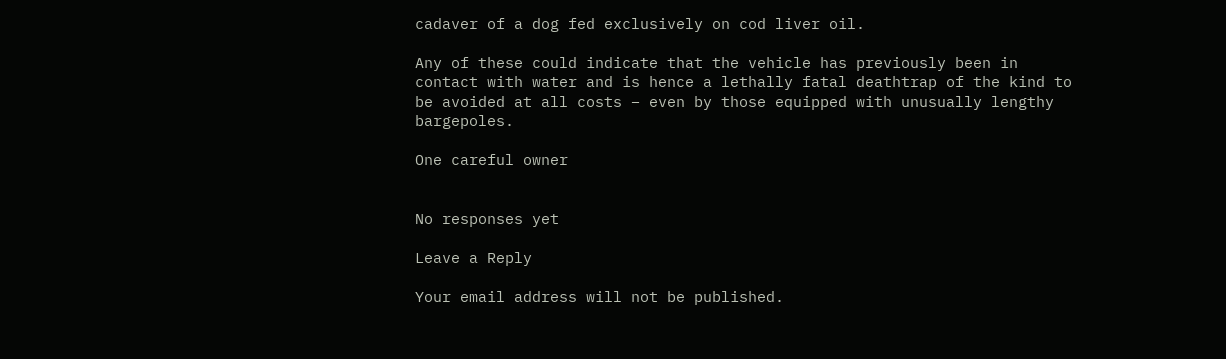cadaver of a dog fed exclusively on cod liver oil.

Any of these could indicate that the vehicle has previously been in contact with water and is hence a lethally fatal deathtrap of the kind to be avoided at all costs – even by those equipped with unusually lengthy bargepoles.

One careful owner


No responses yet

Leave a Reply

Your email address will not be published.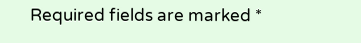Required fields are marked *